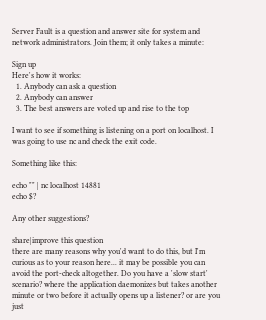Server Fault is a question and answer site for system and network administrators. Join them; it only takes a minute:

Sign up
Here's how it works:
  1. Anybody can ask a question
  2. Anybody can answer
  3. The best answers are voted up and rise to the top

I want to see if something is listening on a port on localhost. I was going to use nc and check the exit code.

Something like this:

echo "" | nc localhost 14881
echo $?

Any other suggestions?

share|improve this question
there are many reasons why you'd want to do this, but I'm curious as to your reason here... it may be possible you can avoid the port-check altogether. Do you have a 'slow start' scenario? where the application daemonizes but takes another minute or two before it actually opens up a listener? or are you just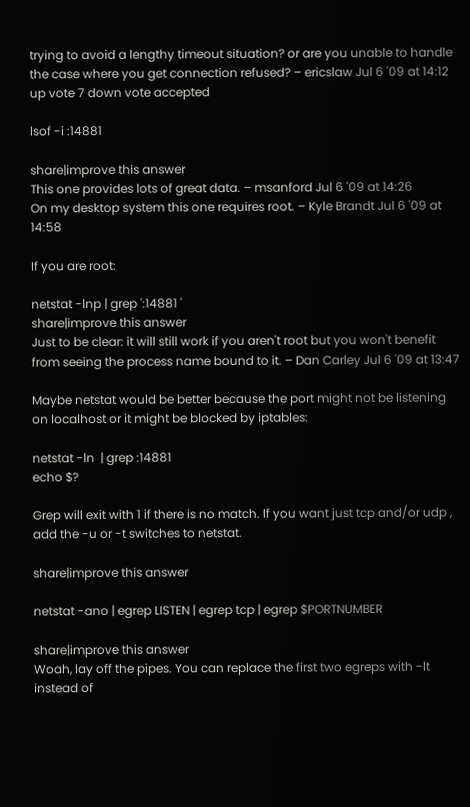trying to avoid a lengthy timeout situation? or are you unable to handle the case where you get connection refused? – ericslaw Jul 6 '09 at 14:12
up vote 7 down vote accepted

lsof -i :14881

share|improve this answer
This one provides lots of great data. – msanford Jul 6 '09 at 14:26
On my desktop system this one requires root. – Kyle Brandt Jul 6 '09 at 14:58

If you are root:

netstat -lnp | grep ':14881 '
share|improve this answer
Just to be clear: it will still work if you aren't root but you won't benefit from seeing the process name bound to it. – Dan Carley Jul 6 '09 at 13:47

Maybe netstat would be better because the port might not be listening on localhost or it might be blocked by iptables:

netstat -ln  | grep :14881
echo $?

Grep will exit with 1 if there is no match. If you want just tcp and/or udp , add the -u or -t switches to netstat.

share|improve this answer

netstat -ano | egrep LISTEN | egrep tcp | egrep $PORTNUMBER

share|improve this answer
Woah, lay off the pipes. You can replace the first two egreps with -lt instead of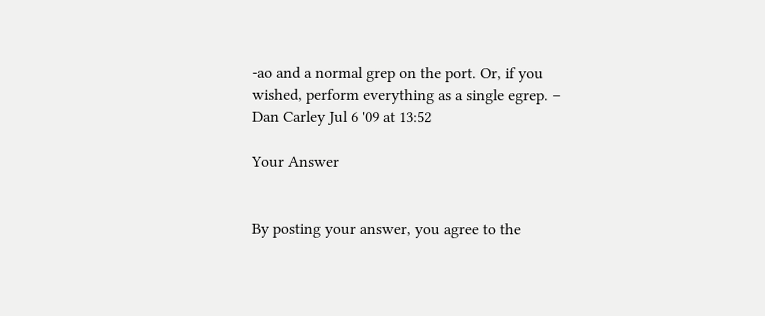-ao and a normal grep on the port. Or, if you wished, perform everything as a single egrep. – Dan Carley Jul 6 '09 at 13:52

Your Answer


By posting your answer, you agree to the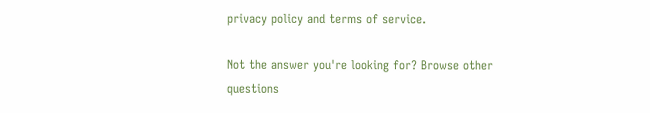privacy policy and terms of service.

Not the answer you're looking for? Browse other questions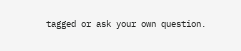tagged or ask your own question.